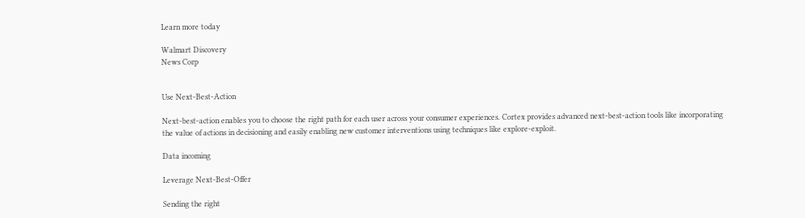Learn more today

Walmart Discovery
News Corp


Use Next-Best-Action

Next-best-action enables you to choose the right path for each user across your consumer experiences. Cortex provides advanced next-best-action tools like incorporating the value of actions in decisioning and easily enabling new customer interventions using techniques like explore-exploit.

Data incoming

Leverage Next-Best-Offer

Sending the right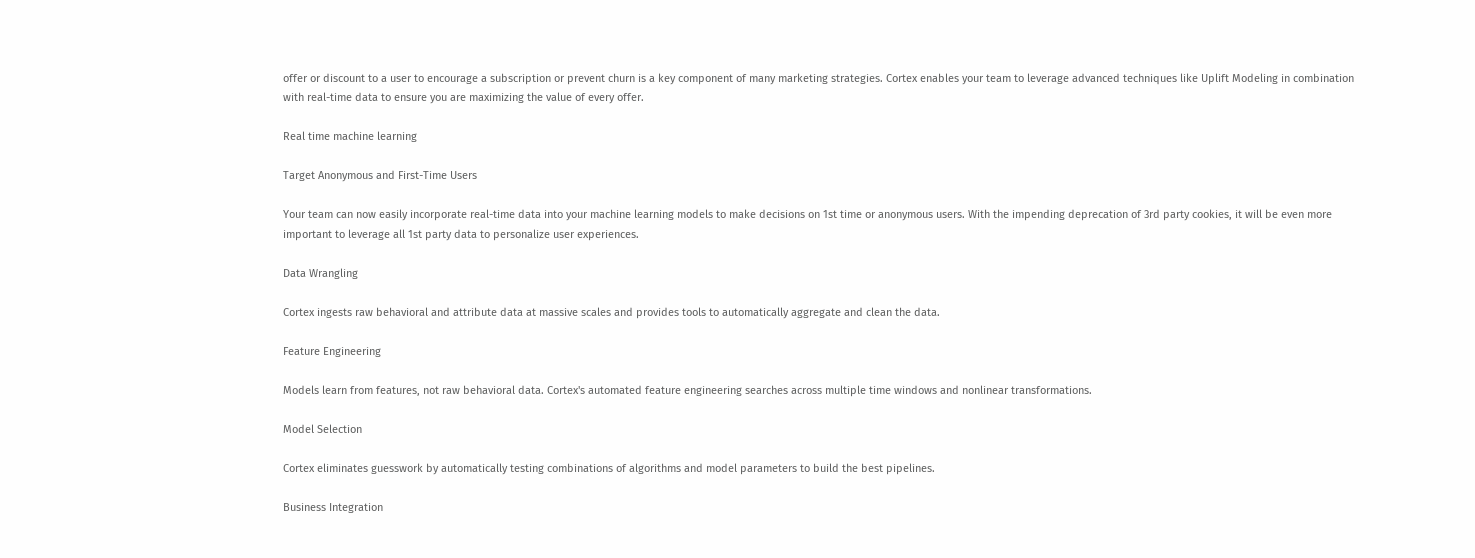offer or discount to a user to encourage a subscription or prevent churn is a key component of many marketing strategies. Cortex enables your team to leverage advanced techniques like Uplift Modeling in combination with real-time data to ensure you are maximizing the value of every offer.

Real time machine learning

Target Anonymous and First-Time Users

Your team can now easily incorporate real-time data into your machine learning models to make decisions on 1st time or anonymous users. With the impending deprecation of 3rd party cookies, it will be even more important to leverage all 1st party data to personalize user experiences.

Data Wrangling

Cortex ingests raw behavioral and attribute data at massive scales and provides tools to automatically aggregate and clean the data.

Feature Engineering

Models learn from features, not raw behavioral data. Cortex's automated feature engineering searches across multiple time windows and nonlinear transformations.

Model Selection

Cortex eliminates guesswork by automatically testing combinations of algorithms and model parameters to build the best pipelines.

Business Integration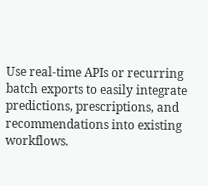Use real-time APIs or recurring batch exports to easily integrate predictions, prescriptions, and recommendations into existing workflows.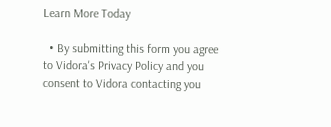Learn More Today

  • By submitting this form you agree to Vidora's Privacy Policy and you consent to Vidora contacting you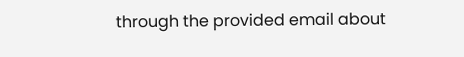through the provided email about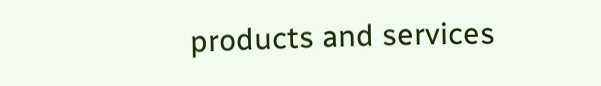products and services